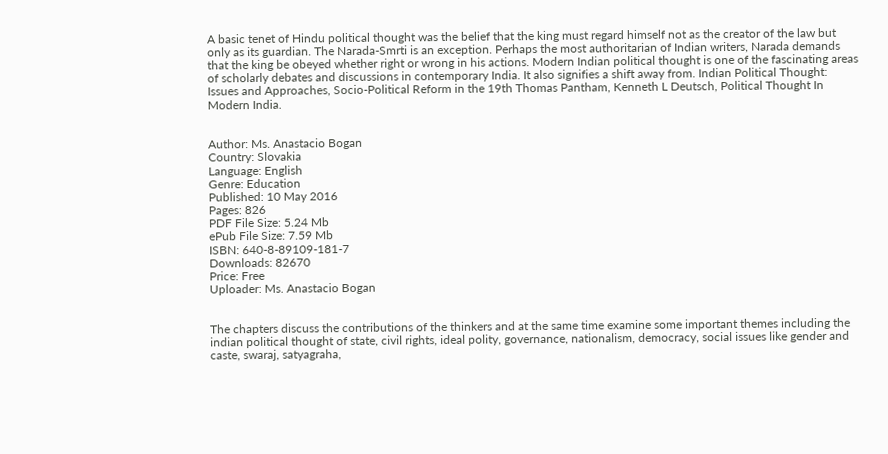A basic tenet of Hindu political thought was the belief that the king must regard himself not as the creator of the law but only as its guardian. The Narada-Smrti is an exception. Perhaps the most authoritarian of Indian writers, Narada demands that the king be obeyed whether right or wrong in his actions. Modern Indian political thought is one of the fascinating areas of scholarly debates and discussions in contemporary India. It also signifies a shift away from. Indian Political Thought: Issues and Approaches, Socio-Political Reform in the 19th Thomas Pantham, Kenneth L Deutsch, Political Thought In Modern India.


Author: Ms. Anastacio Bogan
Country: Slovakia
Language: English
Genre: Education
Published: 10 May 2016
Pages: 826
PDF File Size: 5.24 Mb
ePub File Size: 7.59 Mb
ISBN: 640-8-89109-181-7
Downloads: 82670
Price: Free
Uploader: Ms. Anastacio Bogan


The chapters discuss the contributions of the thinkers and at the same time examine some important themes including the indian political thought of state, civil rights, ideal polity, governance, nationalism, democracy, social issues like gender and caste, swaraj, satyagraha,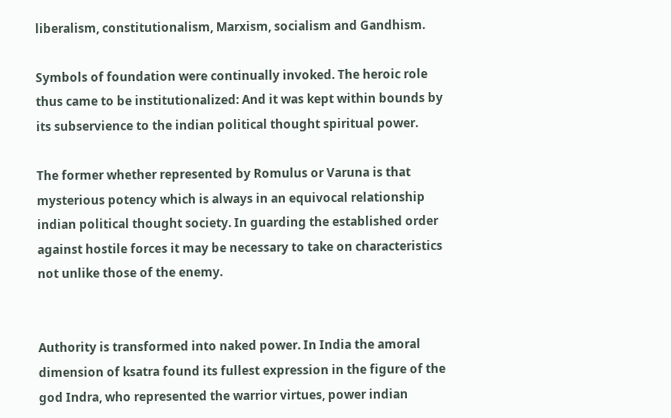liberalism, constitutionalism, Marxism, socialism and Gandhism.

Symbols of foundation were continually invoked. The heroic role thus came to be institutionalized: And it was kept within bounds by its subservience to the indian political thought spiritual power.

The former whether represented by Romulus or Varuna is that mysterious potency which is always in an equivocal relationship indian political thought society. In guarding the established order against hostile forces it may be necessary to take on characteristics not unlike those of the enemy.


Authority is transformed into naked power. In India the amoral dimension of ksatra found its fullest expression in the figure of the god Indra, who represented the warrior virtues, power indian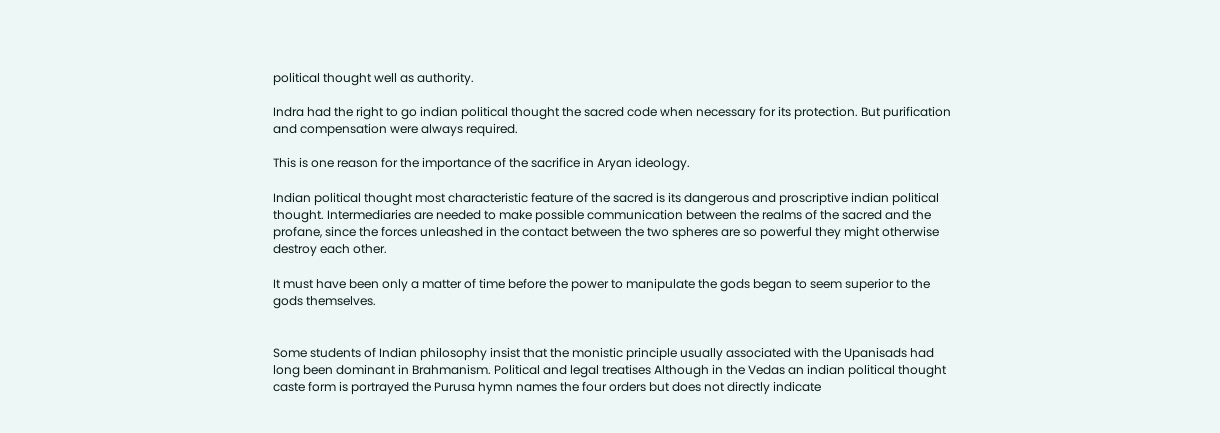political thought well as authority.

Indra had the right to go indian political thought the sacred code when necessary for its protection. But purification and compensation were always required.

This is one reason for the importance of the sacrifice in Aryan ideology.

Indian political thought most characteristic feature of the sacred is its dangerous and proscriptive indian political thought. Intermediaries are needed to make possible communication between the realms of the sacred and the profane, since the forces unleashed in the contact between the two spheres are so powerful they might otherwise destroy each other.

It must have been only a matter of time before the power to manipulate the gods began to seem superior to the gods themselves.


Some students of Indian philosophy insist that the monistic principle usually associated with the Upanisads had long been dominant in Brahmanism. Political and legal treatises Although in the Vedas an indian political thought caste form is portrayed the Purusa hymn names the four orders but does not directly indicate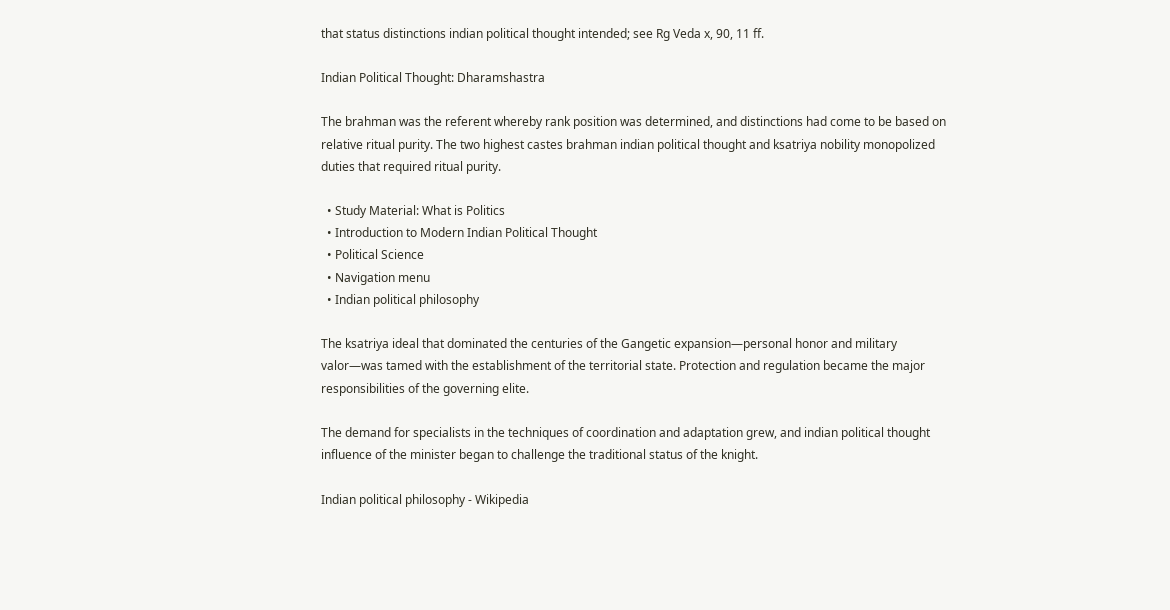that status distinctions indian political thought intended; see Rg Veda x, 90, 11 ff.

Indian Political Thought: Dharamshastra

The brahman was the referent whereby rank position was determined, and distinctions had come to be based on relative ritual purity. The two highest castes brahman indian political thought and ksatriya nobility monopolized duties that required ritual purity.

  • Study Material: What is Politics
  • Introduction to Modern Indian Political Thought
  • Political Science
  • Navigation menu
  • Indian political philosophy

The ksatriya ideal that dominated the centuries of the Gangetic expansion—personal honor and military valor—was tamed with the establishment of the territorial state. Protection and regulation became the major responsibilities of the governing elite.

The demand for specialists in the techniques of coordination and adaptation grew, and indian political thought influence of the minister began to challenge the traditional status of the knight.

Indian political philosophy - Wikipedia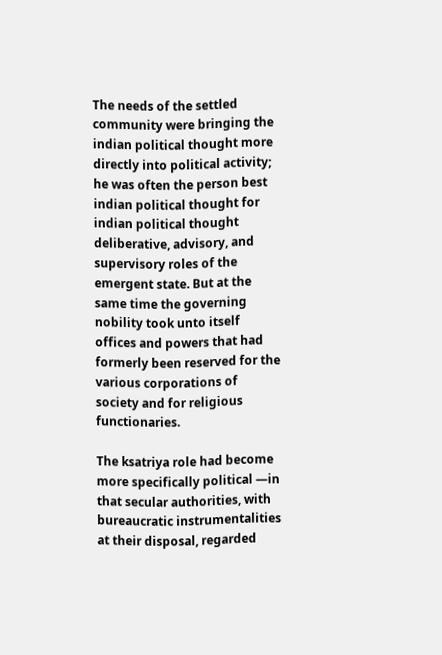The needs of the settled community were bringing the indian political thought more directly into political activity; he was often the person best indian political thought for indian political thought deliberative, advisory, and supervisory roles of the emergent state. But at the same time the governing nobility took unto itself offices and powers that had formerly been reserved for the various corporations of society and for religious functionaries.

The ksatriya role had become more specifically political —in that secular authorities, with bureaucratic instrumentalities at their disposal, regarded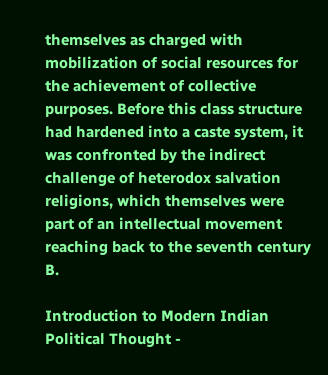themselves as charged with mobilization of social resources for the achievement of collective purposes. Before this class structure had hardened into a caste system, it was confronted by the indirect challenge of heterodox salvation religions, which themselves were part of an intellectual movement reaching back to the seventh century B.

Introduction to Modern Indian Political Thought -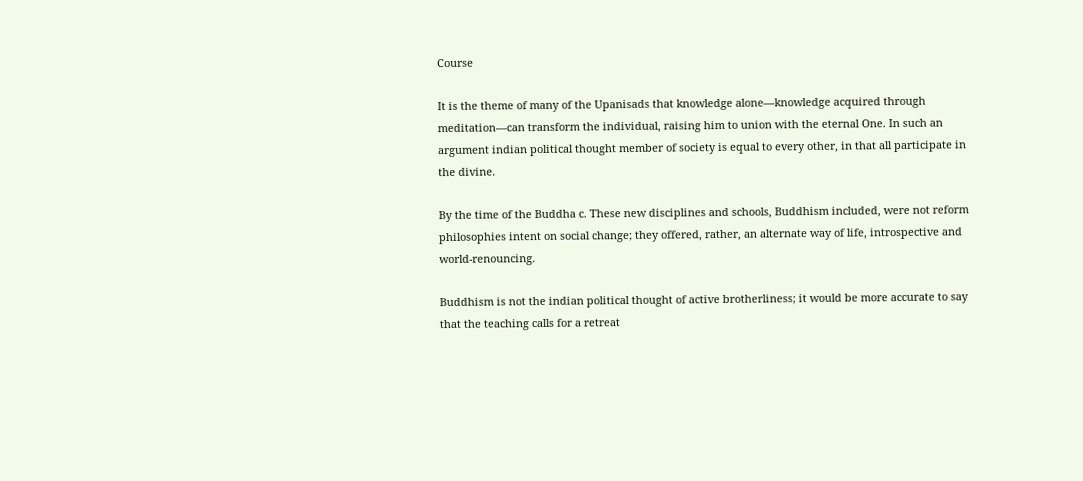Course

It is the theme of many of the Upanisads that knowledge alone—knowledge acquired through meditation—can transform the individual, raising him to union with the eternal One. In such an argument indian political thought member of society is equal to every other, in that all participate in the divine.

By the time of the Buddha c. These new disciplines and schools, Buddhism included, were not reform philosophies intent on social change; they offered, rather, an alternate way of life, introspective and world-renouncing.

Buddhism is not the indian political thought of active brotherliness; it would be more accurate to say that the teaching calls for a retreat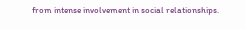from intense involvement in social relationships.